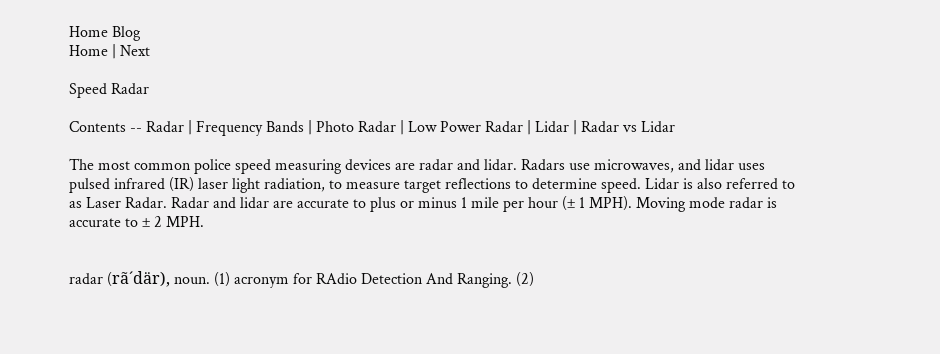Home Blog
Home | Next

Speed Radar

Contents -- Radar | Frequency Bands | Photo Radar | Low Power Radar | Lidar | Radar vs Lidar

The most common police speed measuring devices are radar and lidar. Radars use microwaves, and lidar uses pulsed infrared (IR) laser light radiation, to measure target reflections to determine speed. Lidar is also referred to as Laser Radar. Radar and lidar are accurate to plus or minus 1 mile per hour (± 1 MPH). Moving mode radar is accurate to ± 2 MPH.


radar (rã´där), noun. (1) acronym for RAdio Detection And Ranging. (2)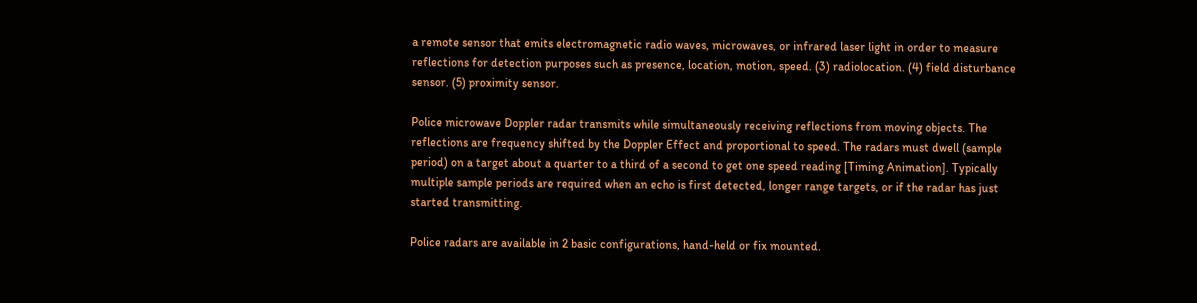a remote sensor that emits electromagnetic radio waves, microwaves, or infrared laser light in order to measure reflections for detection purposes such as presence, location, motion, speed. (3) radiolocation. (4) field disturbance sensor. (5) proximity sensor.

Police microwave Doppler radar transmits while simultaneously receiving reflections from moving objects. The reflections are frequency shifted by the Doppler Effect and proportional to speed. The radars must dwell (sample period) on a target about a quarter to a third of a second to get one speed reading [Timing Animation]. Typically multiple sample periods are required when an echo is first detected, longer range targets, or if the radar has just started transmitting.

Police radars are available in 2 basic configurations, hand-held or fix mounted.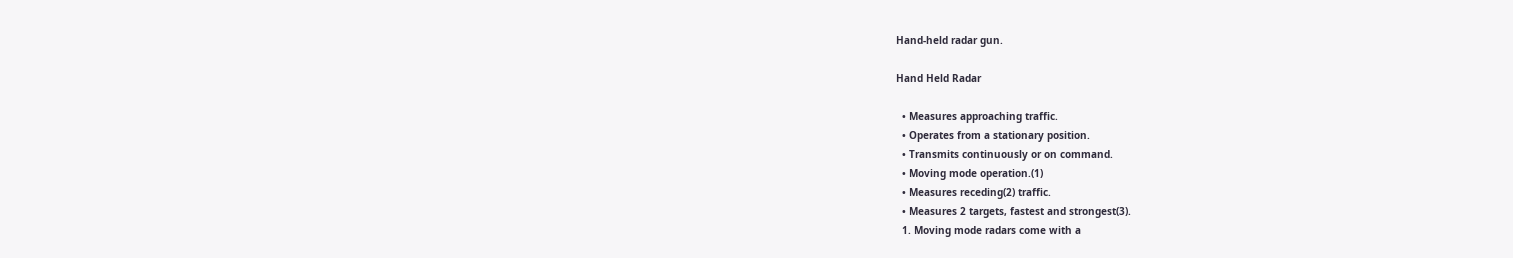Hand-held radar gun.

Hand Held Radar

  • Measures approaching traffic.
  • Operates from a stationary position.
  • Transmits continuously or on command.
  • Moving mode operation.(1)
  • Measures receding(2) traffic.
  • Measures 2 targets, fastest and strongest(3).
  1. Moving mode radars come with a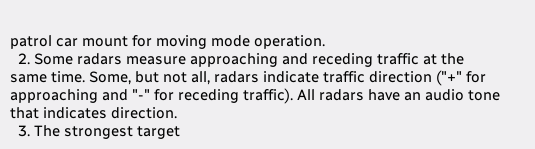patrol car mount for moving mode operation.
  2. Some radars measure approaching and receding traffic at the same time. Some, but not all, radars indicate traffic direction ("+" for approaching and "-" for receding traffic). All radars have an audio tone that indicates direction.
  3. The strongest target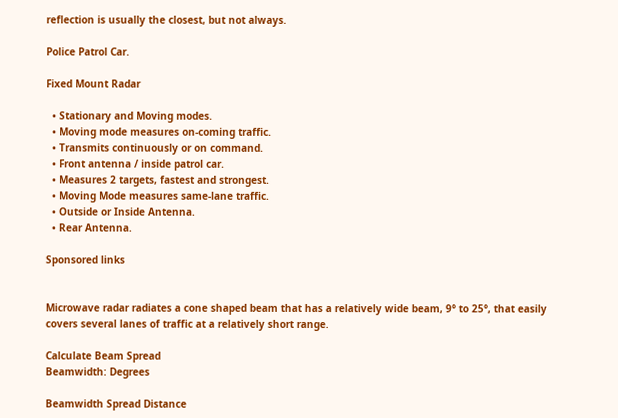reflection is usually the closest, but not always.

Police Patrol Car.

Fixed Mount Radar

  • Stationary and Moving modes.
  • Moving mode measures on-coming traffic.
  • Transmits continuously or on command.
  • Front antenna / inside patrol car.
  • Measures 2 targets, fastest and strongest.
  • Moving Mode measures same-lane traffic.
  • Outside or Inside Antenna.
  • Rear Antenna.

Sponsored links


Microwave radar radiates a cone shaped beam that has a relatively wide beam, 9° to 25°, that easily covers several lanes of traffic at a relatively short range.

Calculate Beam Spread
Beamwidth: Degrees

Beamwidth Spread Distance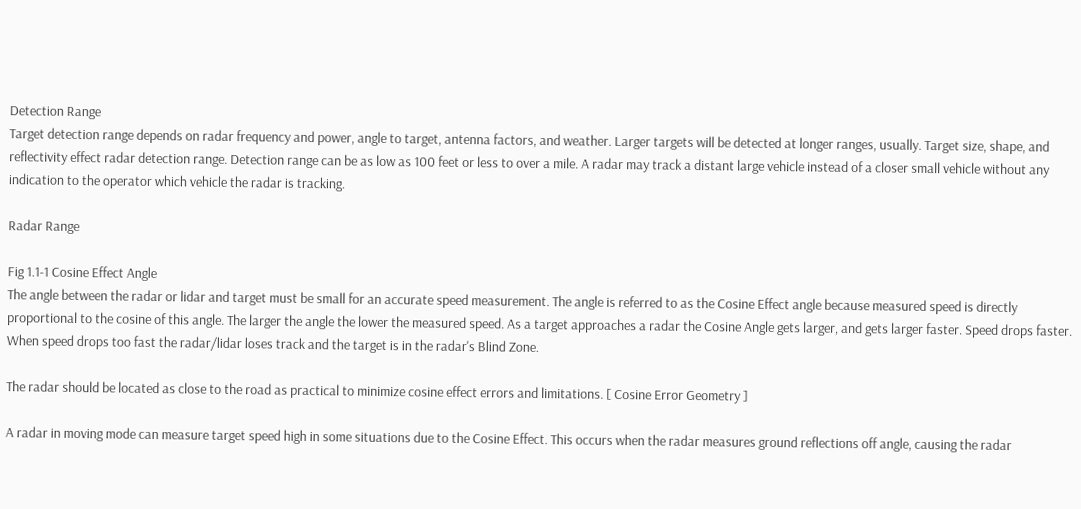Detection Range
Target detection range depends on radar frequency and power, angle to target, antenna factors, and weather. Larger targets will be detected at longer ranges, usually. Target size, shape, and reflectivity effect radar detection range. Detection range can be as low as 100 feet or less to over a mile. A radar may track a distant large vehicle instead of a closer small vehicle without any indication to the operator which vehicle the radar is tracking.

Radar Range

Fig 1.1-1 Cosine Effect Angle
The angle between the radar or lidar and target must be small for an accurate speed measurement. The angle is referred to as the Cosine Effect angle because measured speed is directly proportional to the cosine of this angle. The larger the angle the lower the measured speed. As a target approaches a radar the Cosine Angle gets larger, and gets larger faster. Speed drops faster. When speed drops too fast the radar/lidar loses track and the target is in the radar's Blind Zone.

The radar should be located as close to the road as practical to minimize cosine effect errors and limitations. [ Cosine Error Geometry ]

A radar in moving mode can measure target speed high in some situations due to the Cosine Effect. This occurs when the radar measures ground reflections off angle, causing the radar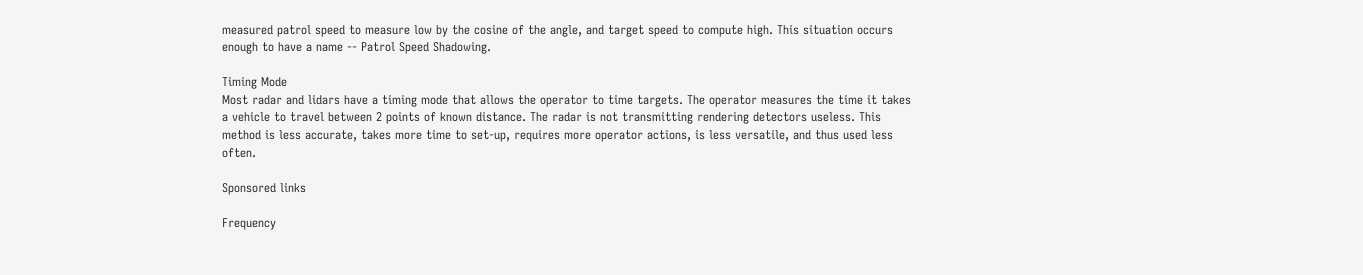measured patrol speed to measure low by the cosine of the angle, and target speed to compute high. This situation occurs enough to have a name -- Patrol Speed Shadowing.

Timing Mode
Most radar and lidars have a timing mode that allows the operator to time targets. The operator measures the time it takes a vehicle to travel between 2 points of known distance. The radar is not transmitting rendering detectors useless. This method is less accurate, takes more time to set-up, requires more operator actions, is less versatile, and thus used less often.

Sponsored links

Frequency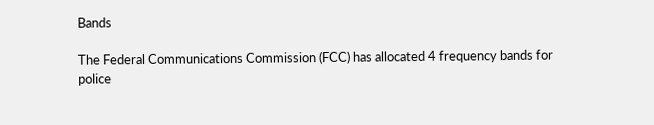Bands

The Federal Communications Commission (FCC) has allocated 4 frequency bands for police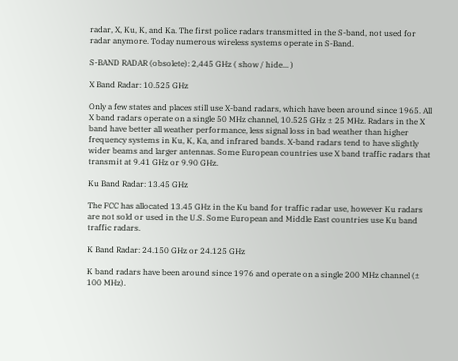radar, X, Ku, K, and Ka. The first police radars transmitted in the S-band, not used for radar anymore. Today numerous wireless systems operate in S-Band.

S-BAND RADAR (obsolete): 2,445 GHz ( show / hide... )

X Band Radar: 10.525 GHz

Only a few states and places still use X-band radars, which have been around since 1965. All X band radars operate on a single 50 MHz channel, 10.525 GHz ± 25 MHz. Radars in the X band have better all weather performance, less signal loss in bad weather than higher frequency systems in Ku, K, Ka, and infrared bands. X-band radars tend to have slightly wider beams and larger antennas. Some European countries use X band traffic radars that transmit at 9.41 GHz or 9.90 GHz.

Ku Band Radar: 13.45 GHz

The FCC has allocated 13.45 GHz in the Ku band for traffic radar use, however Ku radars are not sold or used in the U.S. Some European and Middle East countries use Ku band traffic radars.

K Band Radar: 24.150 GHz or 24.125 GHz

K band radars have been around since 1976 and operate on a single 200 MHz channel (± 100 MHz).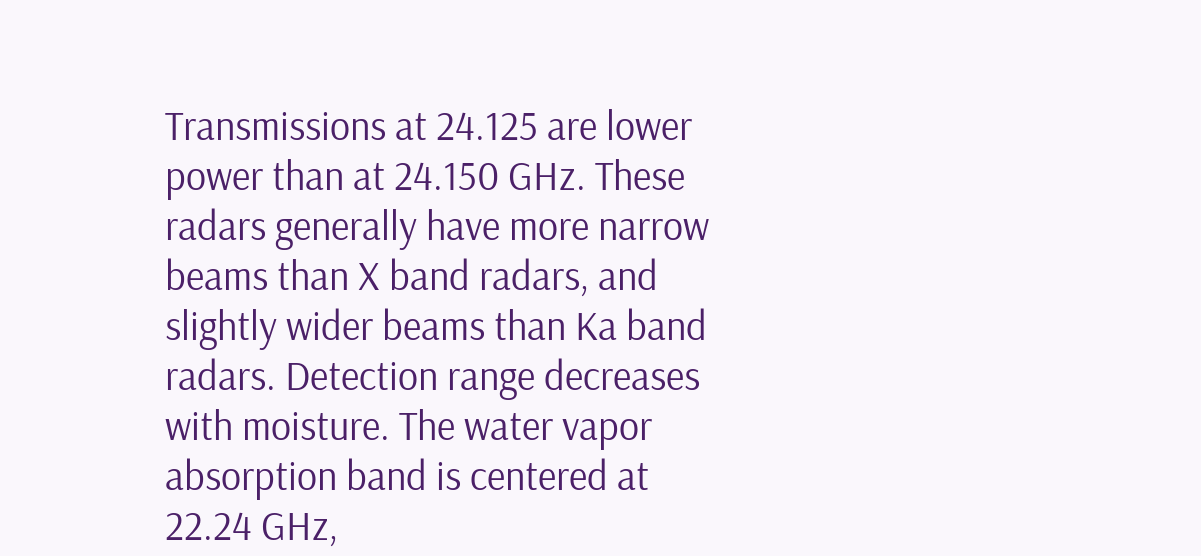Transmissions at 24.125 are lower power than at 24.150 GHz. These radars generally have more narrow beams than X band radars, and slightly wider beams than Ka band radars. Detection range decreases with moisture. The water vapor absorption band is centered at 22.24 GHz,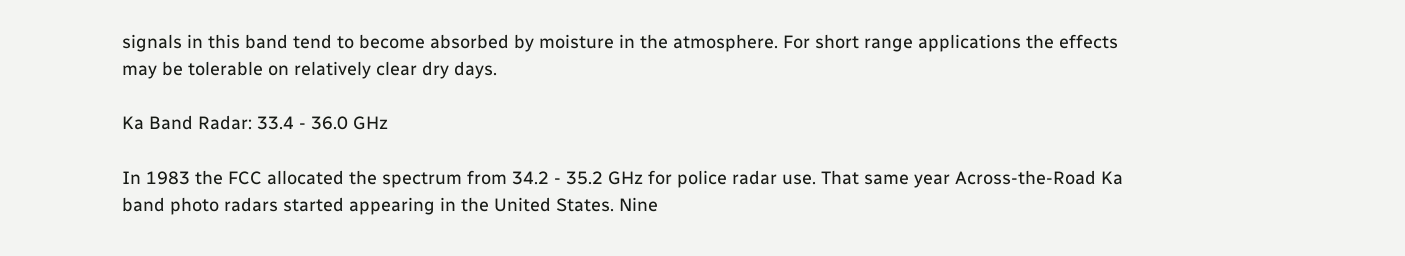signals in this band tend to become absorbed by moisture in the atmosphere. For short range applications the effects may be tolerable on relatively clear dry days.

Ka Band Radar: 33.4 - 36.0 GHz

In 1983 the FCC allocated the spectrum from 34.2 - 35.2 GHz for police radar use. That same year Across-the-Road Ka band photo radars started appearing in the United States. Nine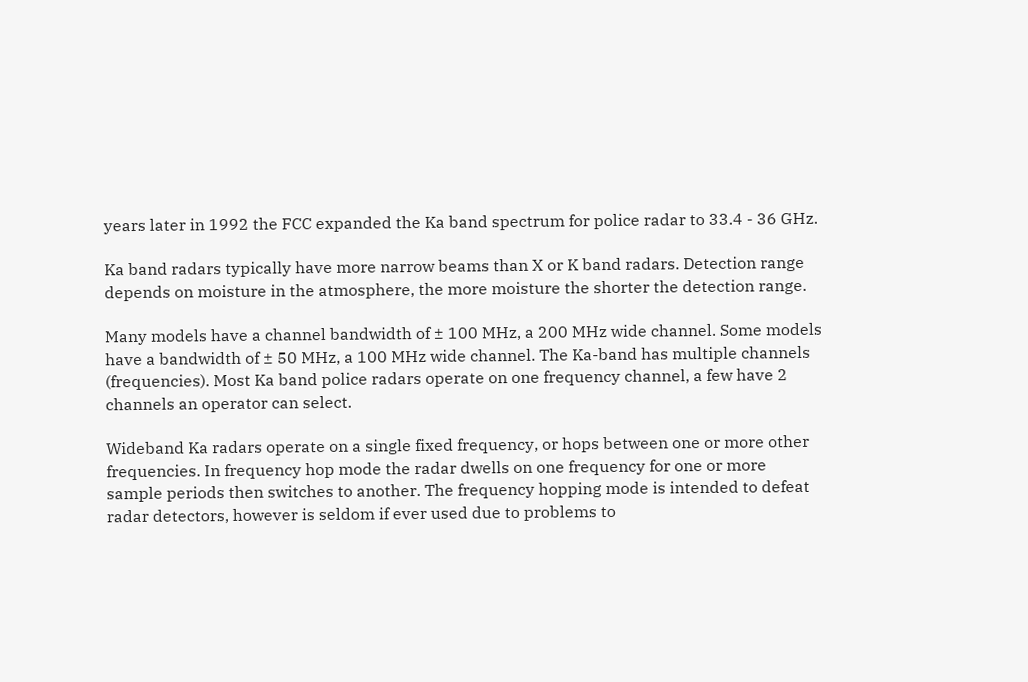years later in 1992 the FCC expanded the Ka band spectrum for police radar to 33.4 - 36 GHz.

Ka band radars typically have more narrow beams than X or K band radars. Detection range depends on moisture in the atmosphere, the more moisture the shorter the detection range.

Many models have a channel bandwidth of ± 100 MHz, a 200 MHz wide channel. Some models have a bandwidth of ± 50 MHz, a 100 MHz wide channel. The Ka-band has multiple channels (frequencies). Most Ka band police radars operate on one frequency channel, a few have 2 channels an operator can select.

Wideband Ka radars operate on a single fixed frequency, or hops between one or more other frequencies. In frequency hop mode the radar dwells on one frequency for one or more sample periods then switches to another. The frequency hopping mode is intended to defeat radar detectors, however is seldom if ever used due to problems to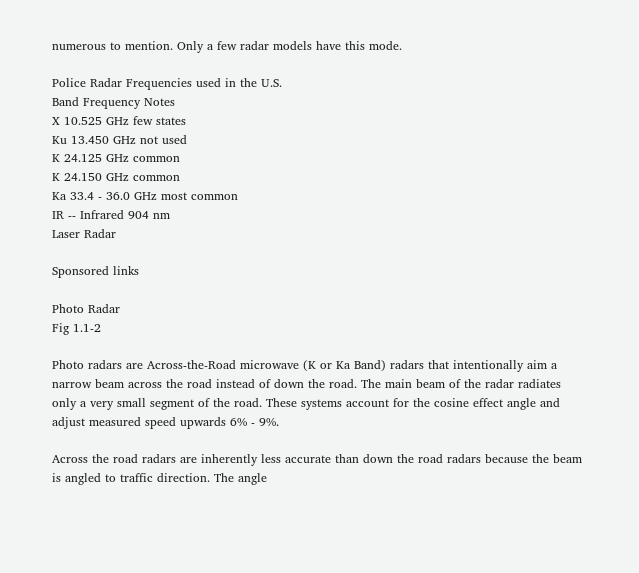numerous to mention. Only a few radar models have this mode.

Police Radar Frequencies used in the U.S.
Band Frequency Notes
X 10.525 GHz few states
Ku 13.450 GHz not used
K 24.125 GHz common
K 24.150 GHz common
Ka 33.4 - 36.0 GHz most common
IR -- Infrared 904 nm
Laser Radar

Sponsored links

Photo Radar
Fig 1.1-2

Photo radars are Across-the-Road microwave (K or Ka Band) radars that intentionally aim a narrow beam across the road instead of down the road. The main beam of the radar radiates only a very small segment of the road. These systems account for the cosine effect angle and adjust measured speed upwards 6% - 9%.

Across the road radars are inherently less accurate than down the road radars because the beam is angled to traffic direction. The angle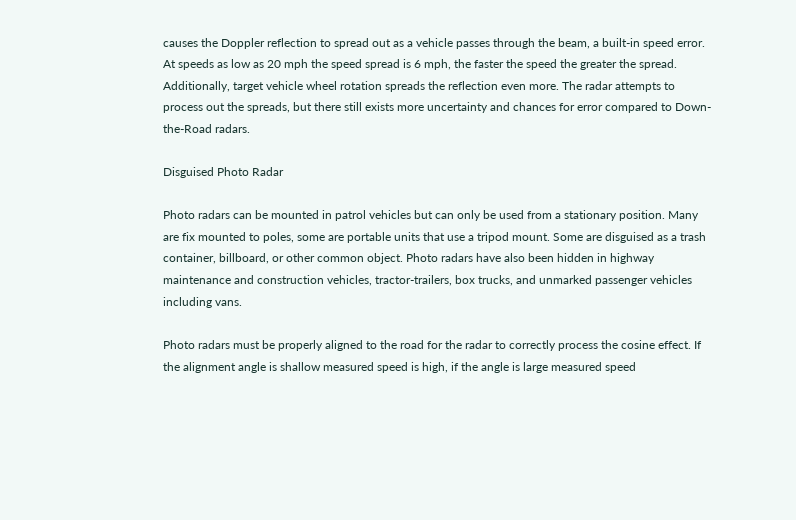causes the Doppler reflection to spread out as a vehicle passes through the beam, a built-in speed error. At speeds as low as 20 mph the speed spread is 6 mph, the faster the speed the greater the spread. Additionally, target vehicle wheel rotation spreads the reflection even more. The radar attempts to process out the spreads, but there still exists more uncertainty and chances for error compared to Down-the-Road radars.

Disguised Photo Radar

Photo radars can be mounted in patrol vehicles but can only be used from a stationary position. Many are fix mounted to poles, some are portable units that use a tripod mount. Some are disguised as a trash container, billboard, or other common object. Photo radars have also been hidden in highway maintenance and construction vehicles, tractor-trailers, box trucks, and unmarked passenger vehicles including vans.

Photo radars must be properly aligned to the road for the radar to correctly process the cosine effect. If the alignment angle is shallow measured speed is high, if the angle is large measured speed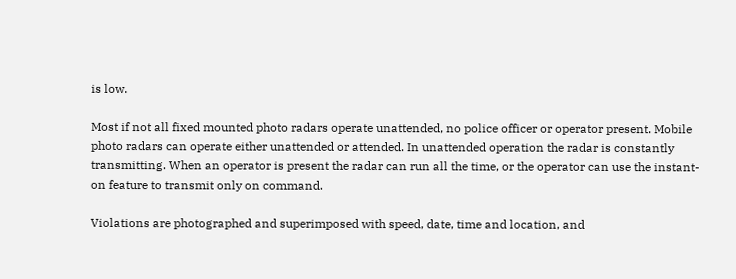is low.

Most if not all fixed mounted photo radars operate unattended, no police officer or operator present. Mobile photo radars can operate either unattended or attended. In unattended operation the radar is constantly transmitting. When an operator is present the radar can run all the time, or the operator can use the instant-on feature to transmit only on command.

Violations are photographed and superimposed with speed, date, time and location, and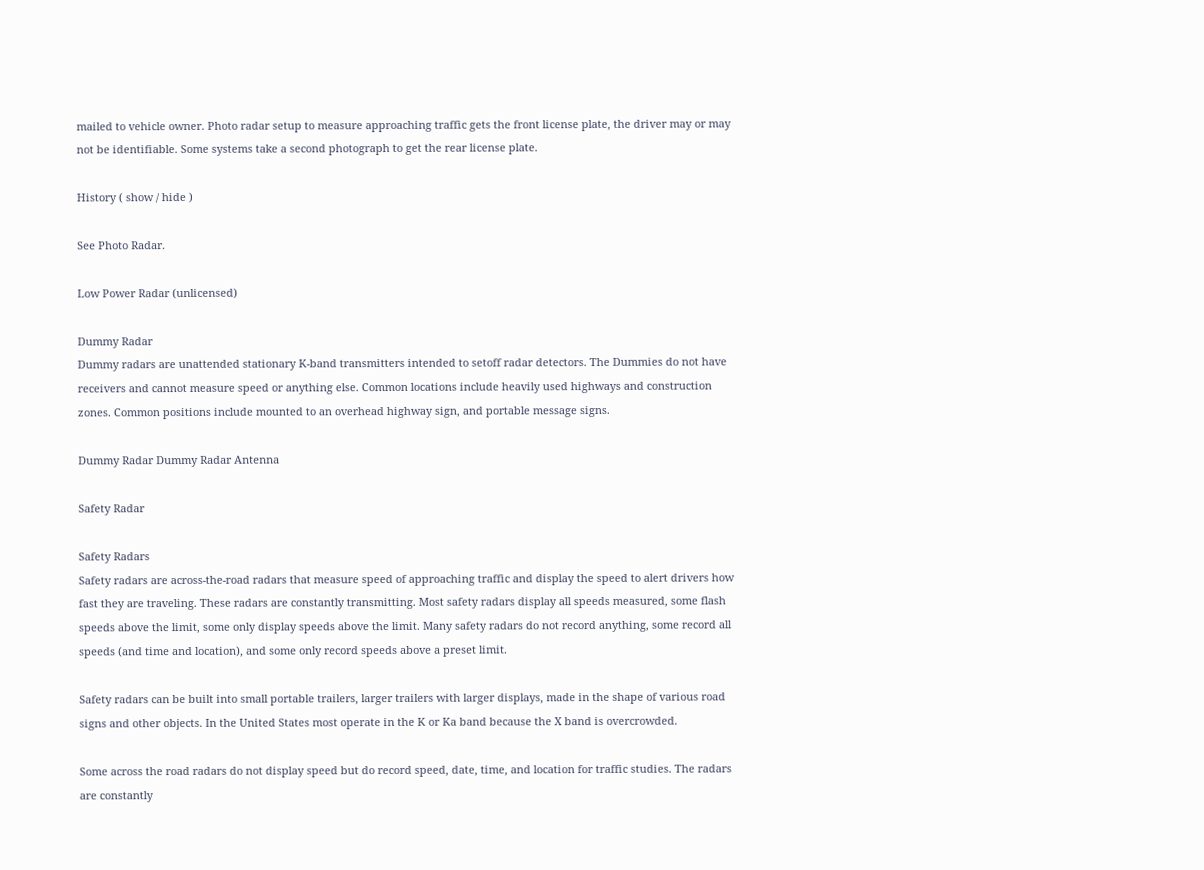mailed to vehicle owner. Photo radar setup to measure approaching traffic gets the front license plate, the driver may or may not be identifiable. Some systems take a second photograph to get the rear license plate.

History ( show / hide )

See Photo Radar.

Low Power Radar (unlicensed)

Dummy Radar
Dummy radars are unattended stationary K-band transmitters intended to setoff radar detectors. The Dummies do not have receivers and cannot measure speed or anything else. Common locations include heavily used highways and construction zones. Common positions include mounted to an overhead highway sign, and portable message signs.

Dummy Radar Dummy Radar Antenna

Safety Radar

Safety Radars
Safety radars are across-the-road radars that measure speed of approaching traffic and display the speed to alert drivers how fast they are traveling. These radars are constantly transmitting. Most safety radars display all speeds measured, some flash speeds above the limit, some only display speeds above the limit. Many safety radars do not record anything, some record all speeds (and time and location), and some only record speeds above a preset limit.

Safety radars can be built into small portable trailers, larger trailers with larger displays, made in the shape of various road signs and other objects. In the United States most operate in the K or Ka band because the X band is overcrowded.

Some across the road radars do not display speed but do record speed, date, time, and location for traffic studies. The radars are constantly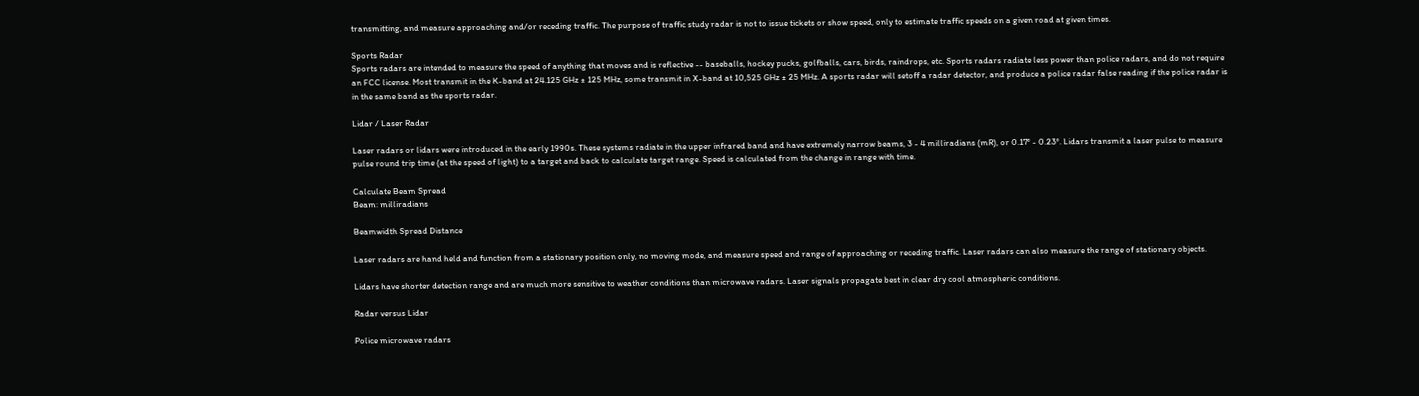transmitting, and measure approaching and/or receding traffic. The purpose of traffic study radar is not to issue tickets or show speed, only to estimate traffic speeds on a given road at given times.

Sports Radar
Sports radars are intended to measure the speed of anything that moves and is reflective -- baseballs, hockey pucks, golfballs, cars, birds, raindrops, etc. Sports radars radiate less power than police radars, and do not require an FCC license. Most transmit in the K-band at 24.125 GHz ± 125 MHz, some transmit in X-band at 10,525 GHz ± 25 MHz. A sports radar will setoff a radar detector, and produce a police radar false reading if the police radar is in the same band as the sports radar.

Lidar / Laser Radar

Laser radars or lidars were introduced in the early 1990s. These systems radiate in the upper infrared band and have extremely narrow beams, 3 - 4 milliradians (mR), or 0.17° - 0.23°. Lidars transmit a laser pulse to measure pulse round trip time (at the speed of light) to a target and back to calculate target range. Speed is calculated from the change in range with time.

Calculate Beam Spread
Beam: milliradians

Beamwidth Spread Distance

Laser radars are hand held and function from a stationary position only, no moving mode, and measure speed and range of approaching or receding traffic. Laser radars can also measure the range of stationary objects.

Lidars have shorter detection range and are much more sensitive to weather conditions than microwave radars. Laser signals propagate best in clear dry cool atmospheric conditions.

Radar versus Lidar

Police microwave radars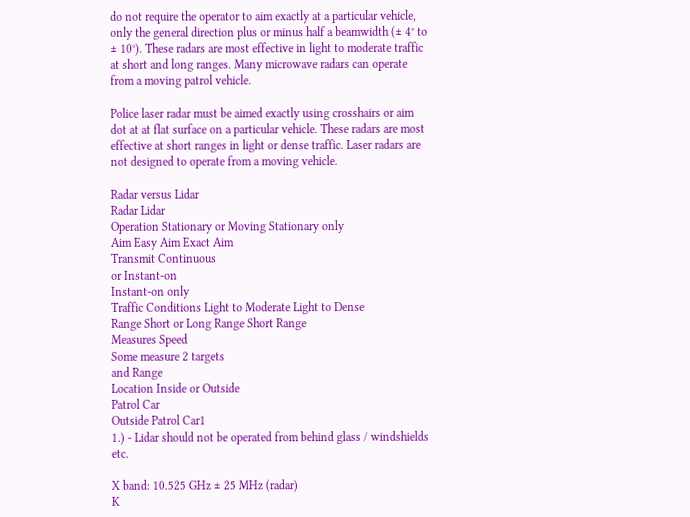do not require the operator to aim exactly at a particular vehicle, only the general direction plus or minus half a beamwidth (± 4° to ± 10°). These radars are most effective in light to moderate traffic at short and long ranges. Many microwave radars can operate from a moving patrol vehicle.

Police laser radar must be aimed exactly using crosshairs or aim dot at at flat surface on a particular vehicle. These radars are most effective at short ranges in light or dense traffic. Laser radars are not designed to operate from a moving vehicle.

Radar versus Lidar
Radar Lidar
Operation Stationary or Moving Stationary only
Aim Easy Aim Exact Aim
Transmit Continuous
or Instant-on
Instant-on only
Traffic Conditions Light to Moderate Light to Dense
Range Short or Long Range Short Range
Measures Speed
Some measure 2 targets
and Range
Location Inside or Outside
Patrol Car
Outside Patrol Car1
1.) - Lidar should not be operated from behind glass / windshields etc.

X band: 10.525 GHz ± 25 MHz (radar)
K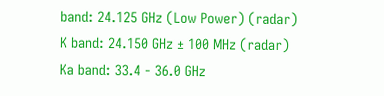band: 24.125 GHz (Low Power) (radar)
K band: 24.150 GHz ± 100 MHz (radar)
Ka band: 33.4 - 36.0 GHz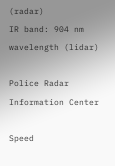(radar)
IR band: 904 nm wavelength (lidar)

Police Radar Information Center

Speed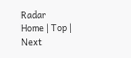Radar
Home | Top | Next